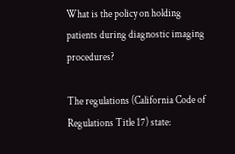What is the policy on holding patients during diagnostic imaging procedures?

The regulations (California Code of Regulations Title 17) state: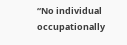“No individual occupationally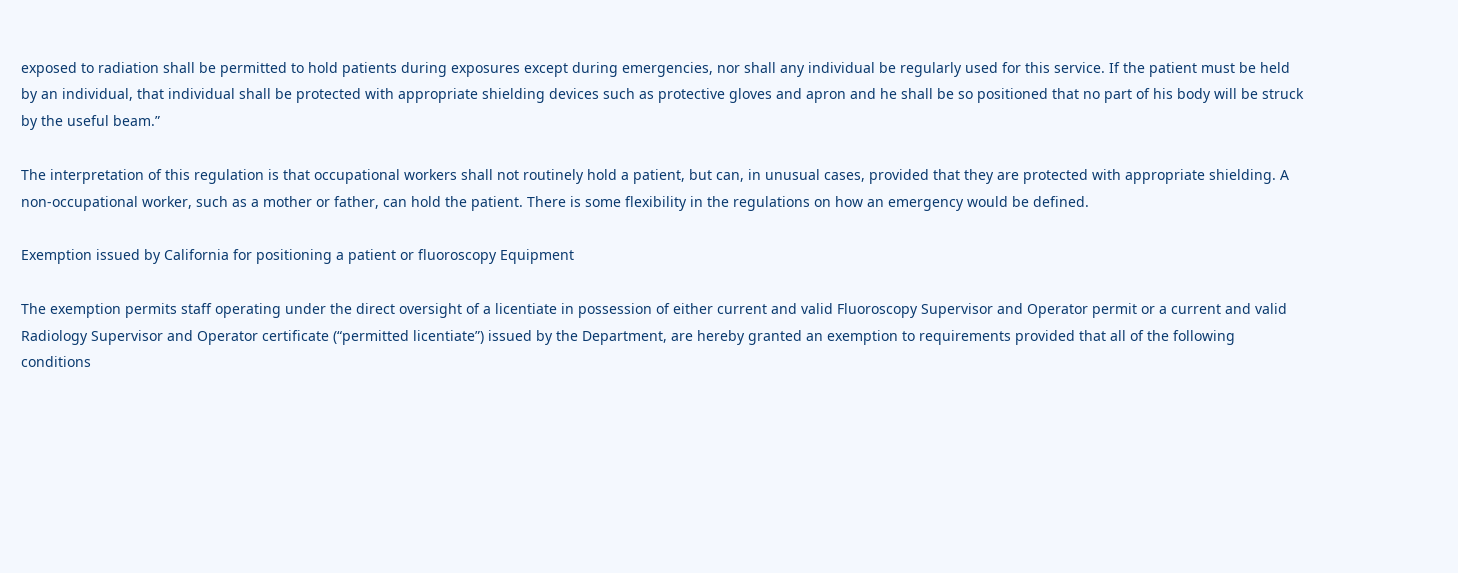exposed to radiation shall be permitted to hold patients during exposures except during emergencies, nor shall any individual be regularly used for this service. If the patient must be held by an individual, that individual shall be protected with appropriate shielding devices such as protective gloves and apron and he shall be so positioned that no part of his body will be struck by the useful beam.”

The interpretation of this regulation is that occupational workers shall not routinely hold a patient, but can, in unusual cases, provided that they are protected with appropriate shielding. A non-occupational worker, such as a mother or father, can hold the patient. There is some flexibility in the regulations on how an emergency would be defined.

Exemption issued by California for positioning a patient or fluoroscopy Equipment

The exemption permits staff operating under the direct oversight of a licentiate in possession of either current and valid Fluoroscopy Supervisor and Operator permit or a current and valid Radiology Supervisor and Operator certificate (“permitted licentiate”) issued by the Department, are hereby granted an exemption to requirements provided that all of the following conditions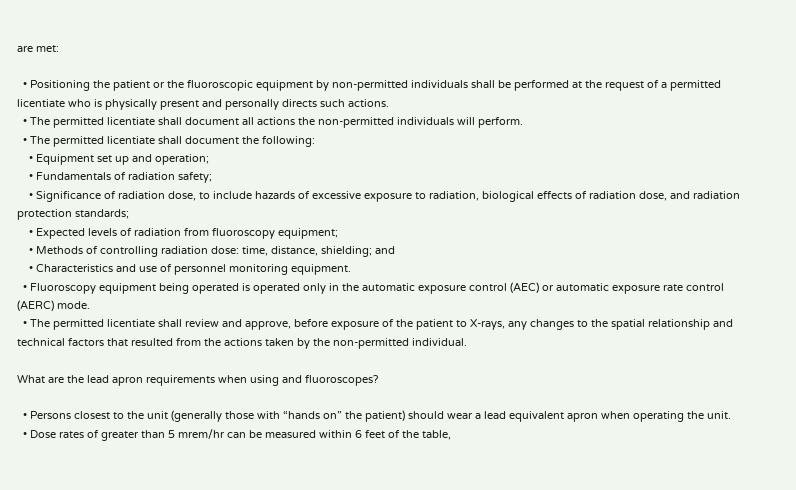are met:

  • Positioning the patient or the fluoroscopic equipment by non-permitted individuals shall be performed at the request of a permitted licentiate who is physically present and personally directs such actions.
  • The permitted licentiate shall document all actions the non-permitted individuals will perform.
  • The permitted licentiate shall document the following:
    • Equipment set up and operation;
    • Fundamentals of radiation safety;
    • Significance of radiation dose, to include hazards of excessive exposure to radiation, biological effects of radiation dose, and radiation protection standards;
    • Expected levels of radiation from fluoroscopy equipment;
    • Methods of controlling radiation dose: time, distance, shielding; and
    • Characteristics and use of personnel monitoring equipment.
  • Fluoroscopy equipment being operated is operated only in the automatic exposure control (AEC) or automatic exposure rate control (AERC) mode.
  • The permitted licentiate shall review and approve, before exposure of the patient to X-rays, any changes to the spatial relationship and technical factors that resulted from the actions taken by the non-permitted individual.

What are the lead apron requirements when using and fluoroscopes?

  • Persons closest to the unit (generally those with “hands on” the patient) should wear a lead equivalent apron when operating the unit.
  • Dose rates of greater than 5 mrem/hr can be measured within 6 feet of the table,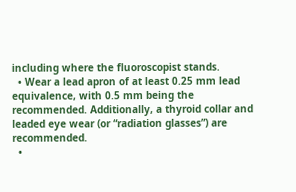including where the fluoroscopist stands.
  • Wear a lead apron of at least 0.25 mm lead equivalence, with 0.5 mm being the recommended. Additionally, a thyroid collar and leaded eye wear (or “radiation glasses”) are recommended.
  •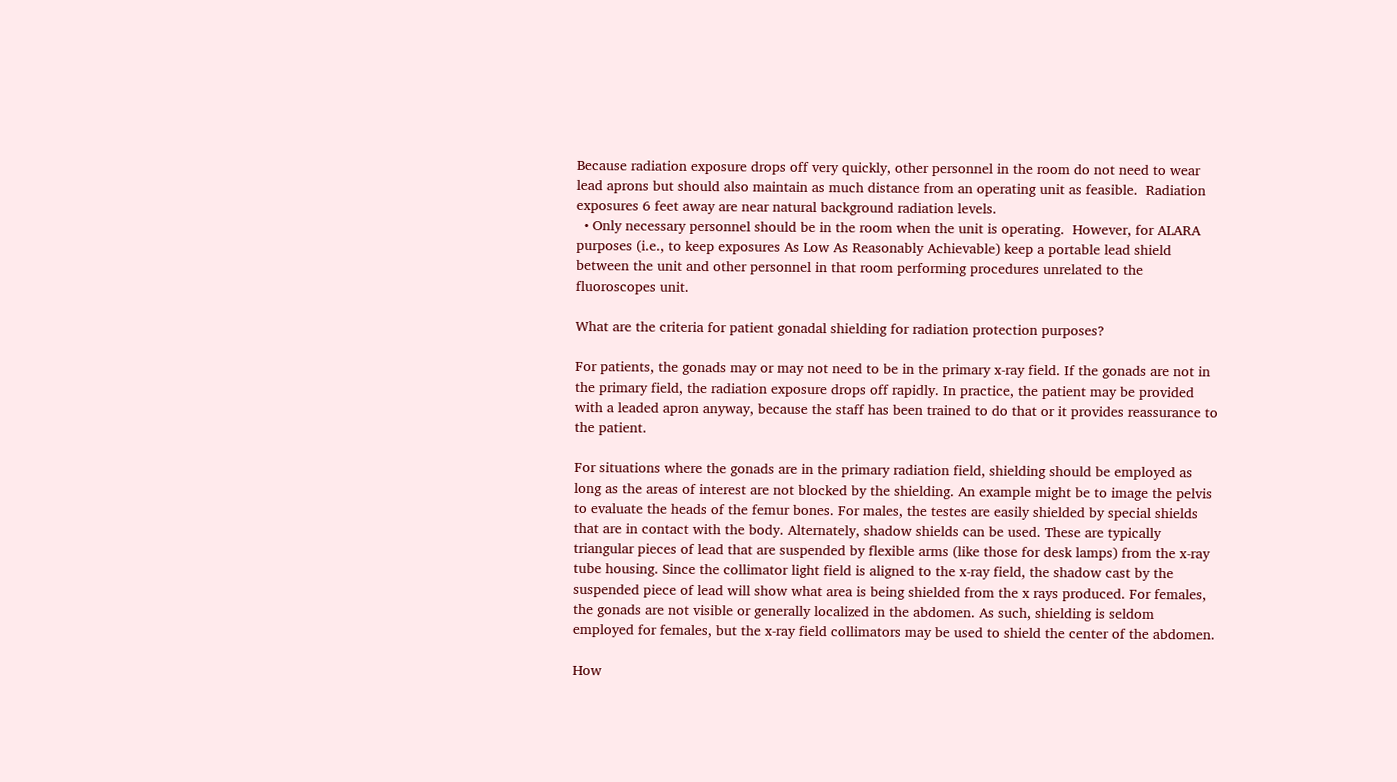Because radiation exposure drops off very quickly, other personnel in the room do not need to wear lead aprons but should also maintain as much distance from an operating unit as feasible.  Radiation exposures 6 feet away are near natural background radiation levels.
  • Only necessary personnel should be in the room when the unit is operating.  However, for ALARA purposes (i.e., to keep exposures As Low As Reasonably Achievable) keep a portable lead shield between the unit and other personnel in that room performing procedures unrelated to the fluoroscopes unit.

What are the criteria for patient gonadal shielding for radiation protection purposes?

For patients, the gonads may or may not need to be in the primary x-ray field. If the gonads are not in the primary field, the radiation exposure drops off rapidly. In practice, the patient may be provided with a leaded apron anyway, because the staff has been trained to do that or it provides reassurance to the patient.

For situations where the gonads are in the primary radiation field, shielding should be employed as long as the areas of interest are not blocked by the shielding. An example might be to image the pelvis to evaluate the heads of the femur bones. For males, the testes are easily shielded by special shields that are in contact with the body. Alternately, shadow shields can be used. These are typically triangular pieces of lead that are suspended by flexible arms (like those for desk lamps) from the x-ray tube housing. Since the collimator light field is aligned to the x-ray field, the shadow cast by the suspended piece of lead will show what area is being shielded from the x rays produced. For females, the gonads are not visible or generally localized in the abdomen. As such, shielding is seldom employed for females, but the x-ray field collimators may be used to shield the center of the abdomen.

How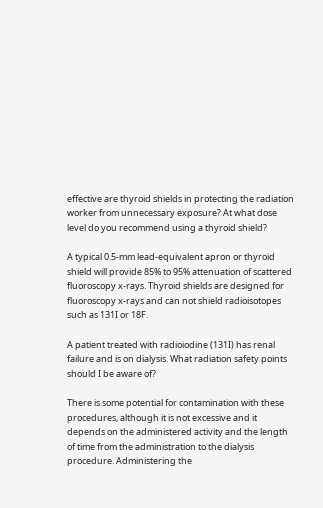effective are thyroid shields in protecting the radiation worker from unnecessary exposure? At what dose level do you recommend using a thyroid shield?

A typical 0.5-mm lead-equivalent apron or thyroid shield will provide 85% to 95% attenuation of scattered fluoroscopy x-rays. Thyroid shields are designed for fluoroscopy x-rays and can not shield radioisotopes such as 131I or 18F.

A patient treated with radioiodine (131I) has renal failure and is on dialysis. What radiation safety points should I be aware of?

There is some potential for contamination with these procedures, although it is not excessive and it depends on the administered activity and the length of time from the administration to the dialysis procedure. Administering the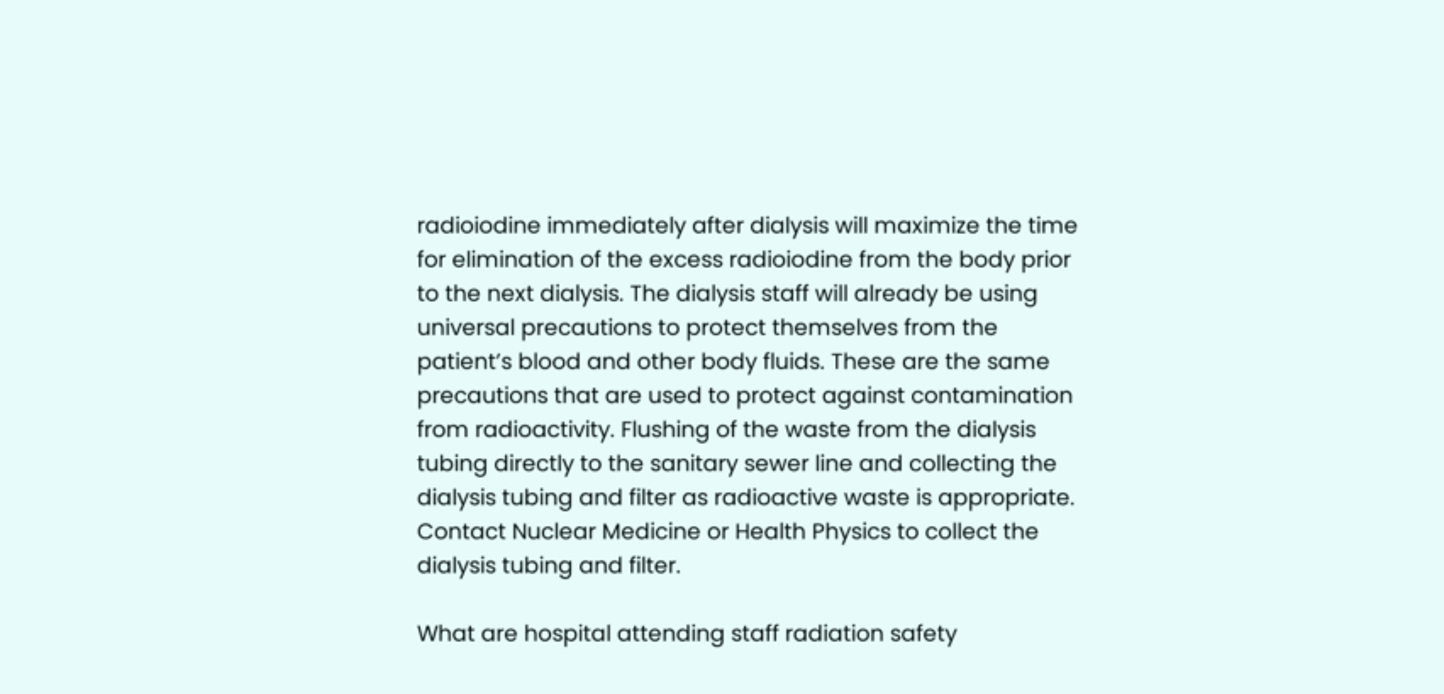radioiodine immediately after dialysis will maximize the time for elimination of the excess radioiodine from the body prior to the next dialysis. The dialysis staff will already be using universal precautions to protect themselves from the patient’s blood and other body fluids. These are the same precautions that are used to protect against contamination from radioactivity. Flushing of the waste from the dialysis tubing directly to the sanitary sewer line and collecting the dialysis tubing and filter as radioactive waste is appropriate. Contact Nuclear Medicine or Health Physics to collect the dialysis tubing and filter.

What are hospital attending staff radiation safety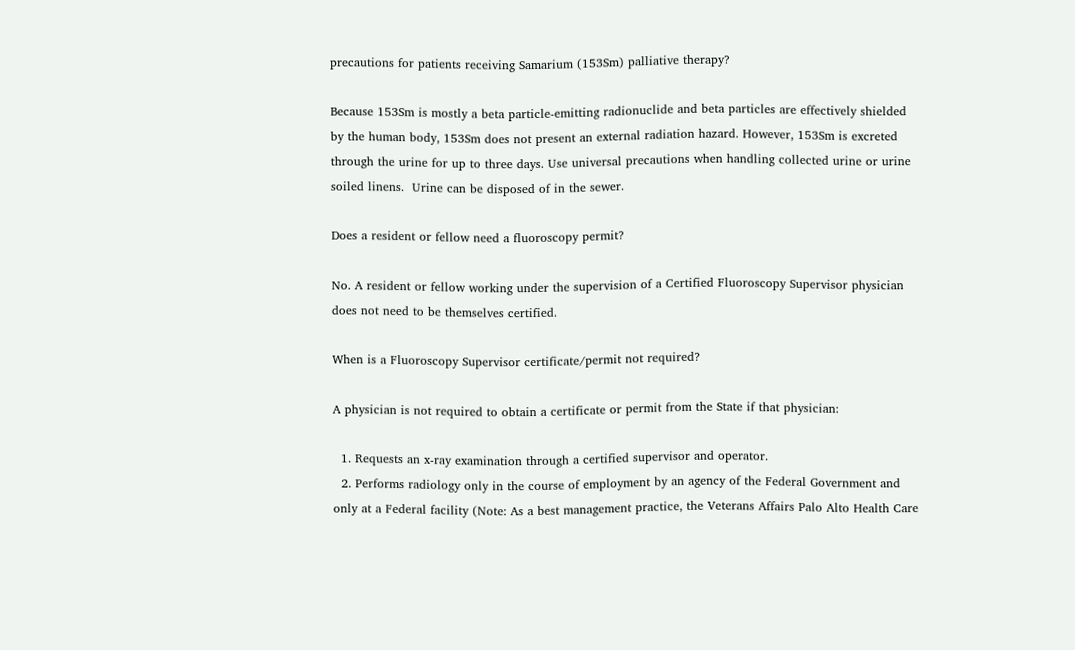precautions for patients receiving Samarium (153Sm) palliative therapy?

Because 153Sm is mostly a beta particle-emitting radionuclide and beta particles are effectively shielded by the human body, 153Sm does not present an external radiation hazard. However, 153Sm is excreted through the urine for up to three days. Use universal precautions when handling collected urine or urine soiled linens.  Urine can be disposed of in the sewer.

Does a resident or fellow need a fluoroscopy permit?

No. A resident or fellow working under the supervision of a Certified Fluoroscopy Supervisor physician does not need to be themselves certified.

When is a Fluoroscopy Supervisor certificate/permit not required?

A physician is not required to obtain a certificate or permit from the State if that physician:

  1. Requests an x-ray examination through a certified supervisor and operator.
  2. Performs radiology only in the course of employment by an agency of the Federal Government and only at a Federal facility (Note: As a best management practice, the Veterans Affairs Palo Alto Health Care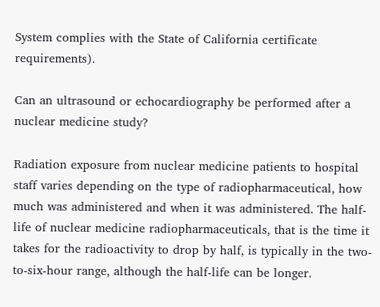System complies with the State of California certificate requirements).

Can an ultrasound or echocardiography be performed after a nuclear medicine study?

Radiation exposure from nuclear medicine patients to hospital staff varies depending on the type of radiopharmaceutical, how much was administered and when it was administered. The half-life of nuclear medicine radiopharmaceuticals, that is the time it takes for the radioactivity to drop by half, is typically in the two-to-six-hour range, although the half-life can be longer.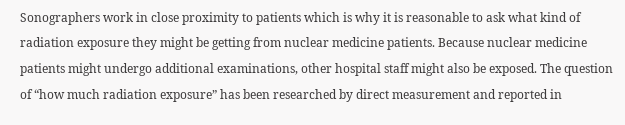Sonographers work in close proximity to patients which is why it is reasonable to ask what kind of radiation exposure they might be getting from nuclear medicine patients. Because nuclear medicine patients might undergo additional examinations, other hospital staff might also be exposed. The question of “how much radiation exposure” has been researched by direct measurement and reported in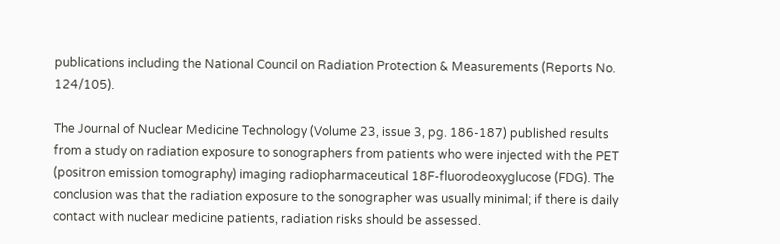publications including the National Council on Radiation Protection & Measurements (Reports No. 124/105).

The Journal of Nuclear Medicine Technology (Volume 23, issue 3, pg. 186-187) published results from a study on radiation exposure to sonographers from patients who were injected with the PET (positron emission tomography) imaging radiopharmaceutical 18F-fluorodeoxyglucose (FDG). The conclusion was that the radiation exposure to the sonographer was usually minimal; if there is daily contact with nuclear medicine patients, radiation risks should be assessed.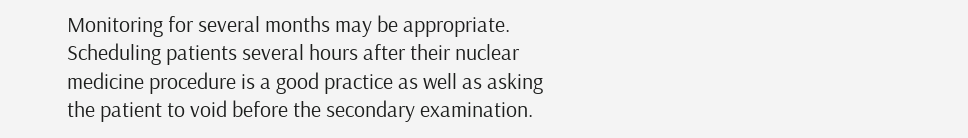Monitoring for several months may be appropriate. Scheduling patients several hours after their nuclear medicine procedure is a good practice as well as asking the patient to void before the secondary examination.